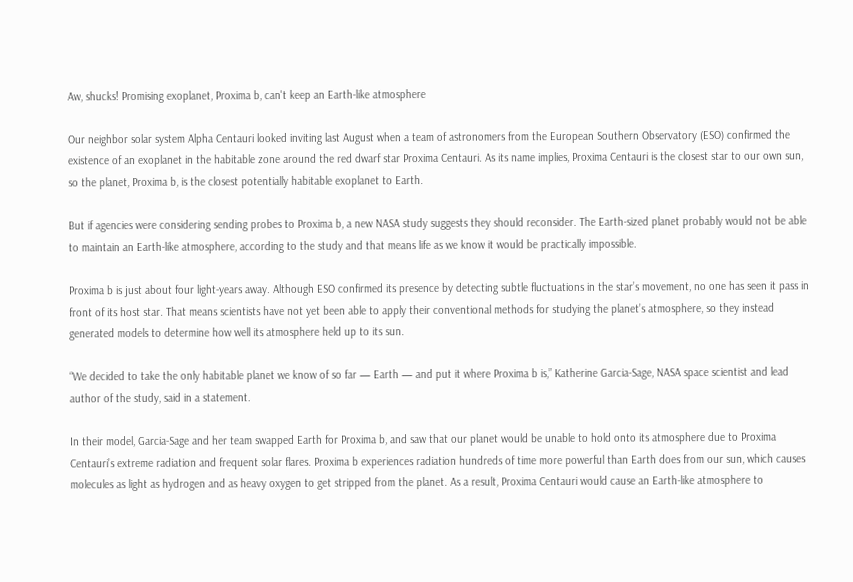Aw, shucks! Promising exoplanet, Proxima b, can't keep an Earth-like atmosphere

Our neighbor solar system Alpha Centauri looked inviting last August when a team of astronomers from the European Southern Observatory (ESO) confirmed the existence of an exoplanet in the habitable zone around the red dwarf star Proxima Centauri. As its name implies, Proxima Centauri is the closest star to our own sun, so the planet, Proxima b, is the closest potentially habitable exoplanet to Earth.

But if agencies were considering sending probes to Proxima b, a new NASA study suggests they should reconsider. The Earth-sized planet probably would not be able to maintain an Earth-like atmosphere, according to the study and that means life as we know it would be practically impossible.

Proxima b is just about four light-years away. Although ESO confirmed its presence by detecting subtle fluctuations in the star’s movement, no one has seen it pass in front of its host star. That means scientists have not yet been able to apply their conventional methods for studying the planet’s atmosphere, so they instead generated models to determine how well its atmosphere held up to its sun.

“We decided to take the only habitable planet we know of so far — Earth — and put it where Proxima b is,” Katherine Garcia-Sage, NASA space scientist and lead author of the study, said in a statement.

In their model, Garcia-Sage and her team swapped Earth for Proxima b, and saw that our planet would be unable to hold onto its atmosphere due to Proxima Centauri’s extreme radiation and frequent solar flares. Proxima b experiences radiation hundreds of time more powerful than Earth does from our sun, which causes molecules as light as hydrogen and as heavy oxygen to get stripped from the planet. As a result, Proxima Centauri would cause an Earth-like atmosphere to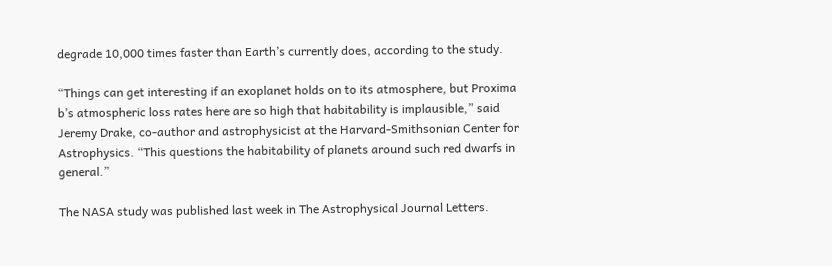degrade 10,000 times faster than Earth’s currently does, according to the study.

“Things can get interesting if an exoplanet holds on to its atmosphere, but Proxima b’s atmospheric loss rates here are so high that habitability is implausible,” said Jeremy Drake, co-author and astrophysicist at the Harvard-Smithsonian Center for Astrophysics. “This questions the habitability of planets around such red dwarfs in general.”

The NASA study was published last week in The Astrophysical Journal Letters.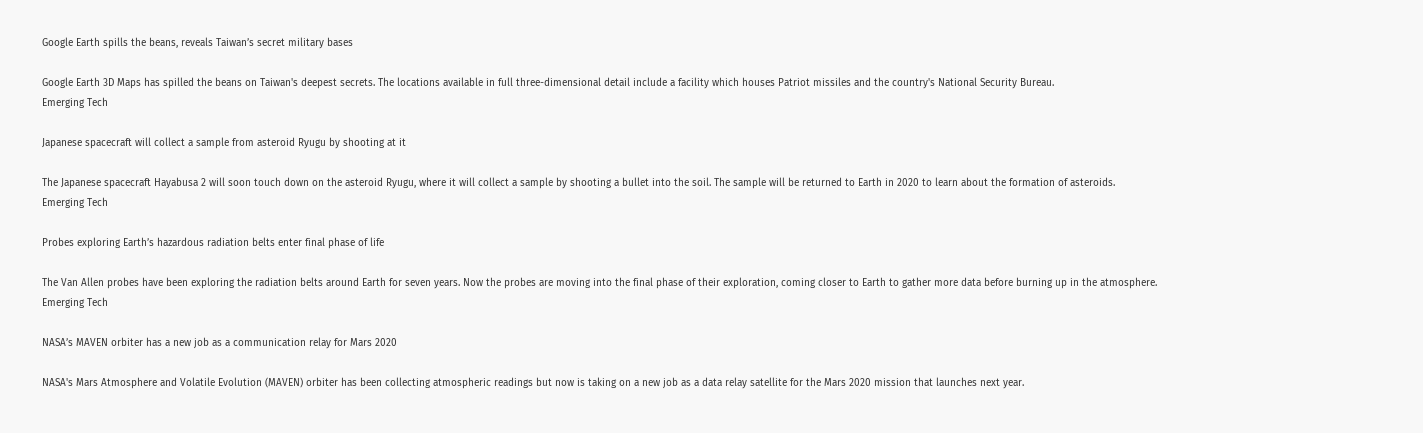Google Earth spills the beans, reveals Taiwan’s secret military bases

Google Earth 3D Maps has spilled the beans on Taiwan's deepest secrets. The locations available in full three-dimensional detail include a facility which houses Patriot missiles and the country's National Security Bureau.
Emerging Tech

Japanese spacecraft will collect a sample from asteroid Ryugu by shooting at it

The Japanese spacecraft Hayabusa 2 will soon touch down on the asteroid Ryugu, where it will collect a sample by shooting a bullet into the soil. The sample will be returned to Earth in 2020 to learn about the formation of asteroids.
Emerging Tech

Probes exploring Earth’s hazardous radiation belts enter final phase of life

The Van Allen probes have been exploring the radiation belts around Earth for seven years. Now the probes are moving into the final phase of their exploration, coming closer to Earth to gather more data before burning up in the atmosphere.
Emerging Tech

NASA’s MAVEN orbiter has a new job as a communication relay for Mars 2020

NASA's Mars Atmosphere and Volatile Evolution (MAVEN) orbiter has been collecting atmospheric readings but now is taking on a new job as a data relay satellite for the Mars 2020 mission that launches next year.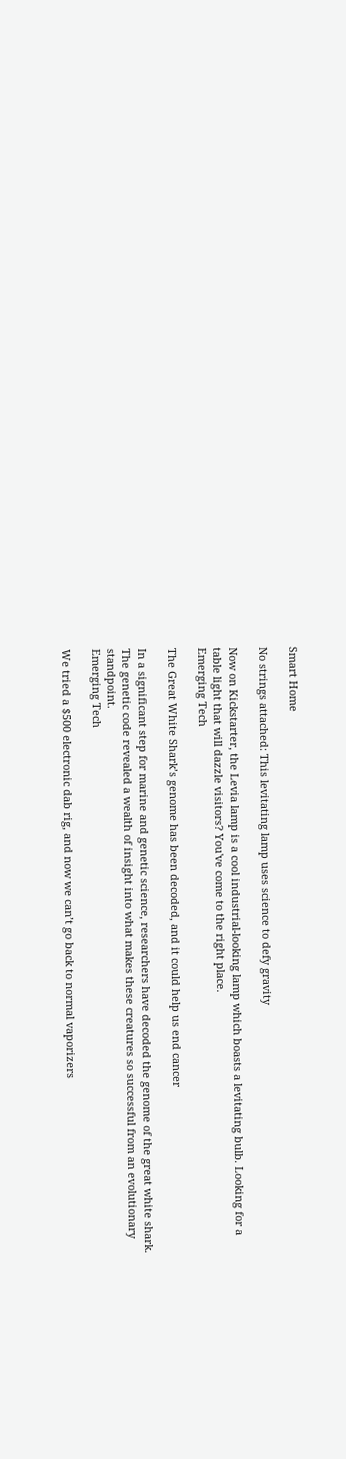Smart Home

No strings attached: This levitating lamp uses science to defy gravity

Now on Kickstarter, the Levia lamp is a cool industrial-looking lamp which boasts a levitating bulb. Looking for a table light that will dazzle visitors? You've come to the right place.
Emerging Tech

The Great White Shark’s genome has been decoded, and it could help us end cancer

In a significant step for marine and genetic science, researchers have decoded the genome of the great white shark. The genetic code revealed a wealth of insight into what makes these creatures so successful from an evolutionary standpoint.
Emerging Tech

We tried a $500 electronic dab rig, and now we can’t go back to normal vaporizers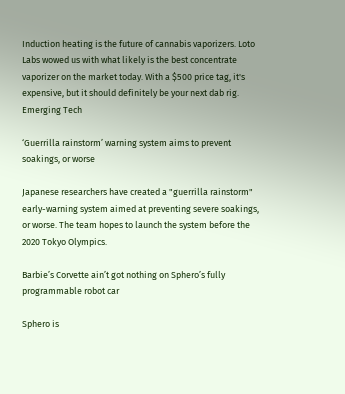Induction heating is the future of cannabis vaporizers. Loto Labs wowed us with what likely is the best concentrate vaporizer on the market today. With a $500 price tag, it's expensive, but it should definitely be your next dab rig.
Emerging Tech

‘Guerrilla rainstorm’ warning system aims to prevent soakings, or worse

Japanese researchers have created a "guerrilla rainstorm" early-warning system aimed at preventing severe soakings, or worse. The team hopes to launch the system before the 2020 Tokyo Olympics.

Barbie’s Corvette ain’t got nothing on Sphero’s fully programmable robot car

Sphero is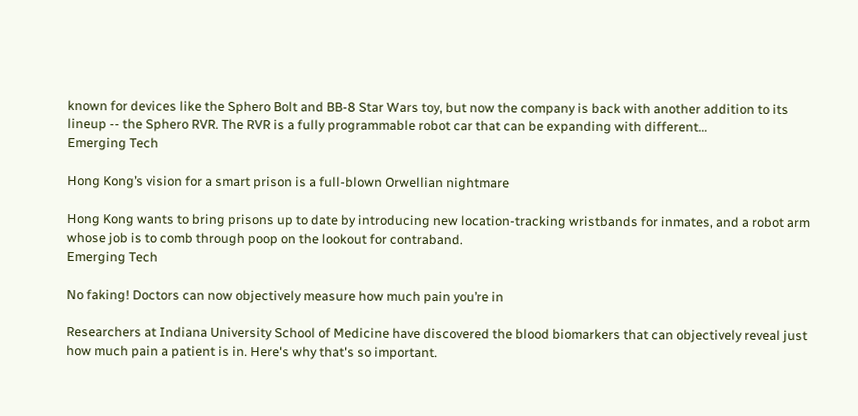known for devices like the Sphero Bolt and BB-8 Star Wars toy, but now the company is back with another addition to its lineup -- the Sphero RVR. The RVR is a fully programmable robot car that can be expanding with different…
Emerging Tech

Hong Kong’s vision for a smart prison is a full-blown Orwellian nightmare

Hong Kong wants to bring prisons up to date by introducing new location-tracking wristbands for inmates, and a robot arm whose job is to comb through poop on the lookout for contraband.
Emerging Tech

No faking! Doctors can now objectively measure how much pain you’re in

Researchers at Indiana University School of Medicine have discovered the blood biomarkers that can objectively reveal just how much pain a patient is in. Here's why that's so important.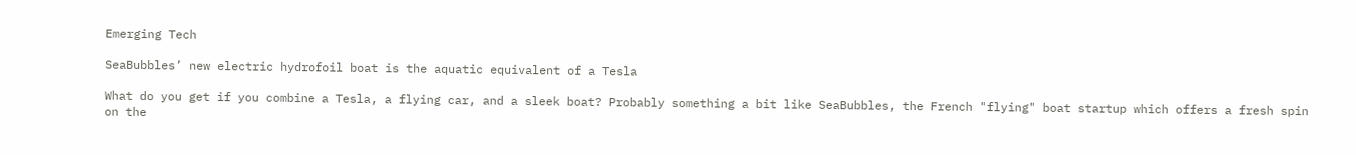Emerging Tech

SeaBubbles’ new electric hydrofoil boat is the aquatic equivalent of a Tesla

What do you get if you combine a Tesla, a flying car, and a sleek boat? Probably something a bit like SeaBubbles, the French "flying" boat startup which offers a fresh spin on the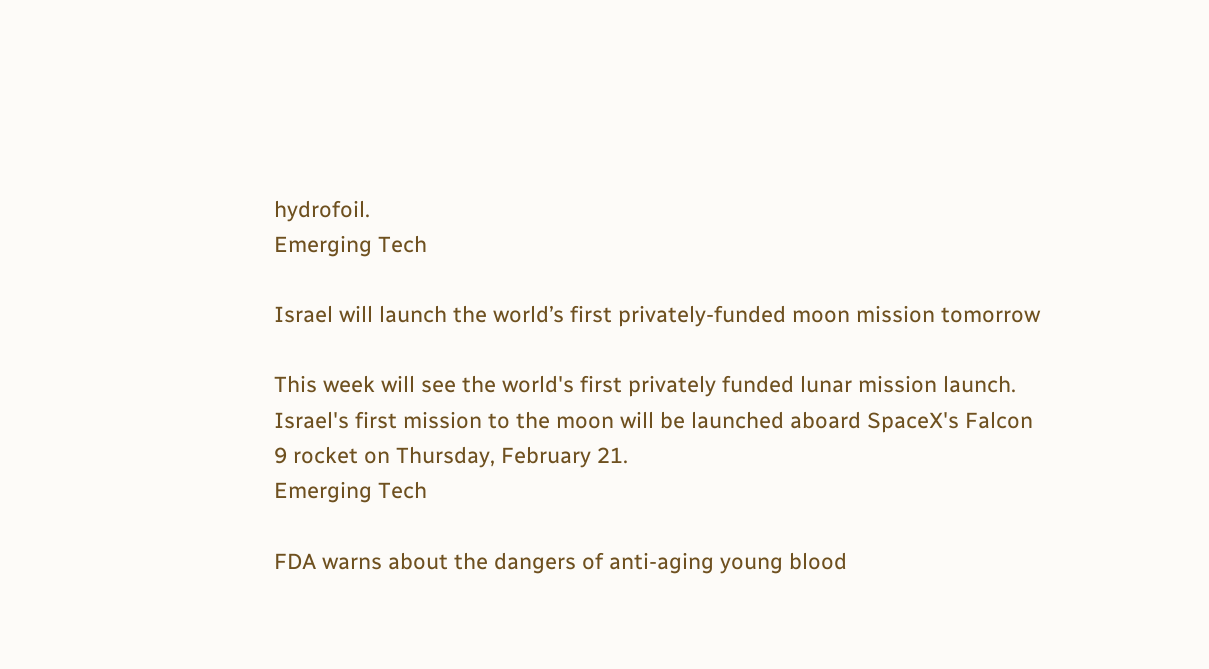hydrofoil.
Emerging Tech

Israel will launch the world’s first privately-funded moon mission tomorrow

This week will see the world's first privately funded lunar mission launch. Israel's first mission to the moon will be launched aboard SpaceX's Falcon 9 rocket on Thursday, February 21.
Emerging Tech

FDA warns about the dangers of anti-aging young blood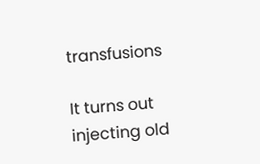transfusions

It turns out injecting old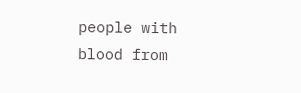people with blood from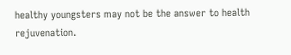healthy youngsters may not be the answer to health rejuvenation.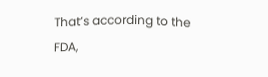That’s according to the FDA,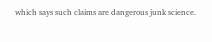which says such claims are dangerous junk science.